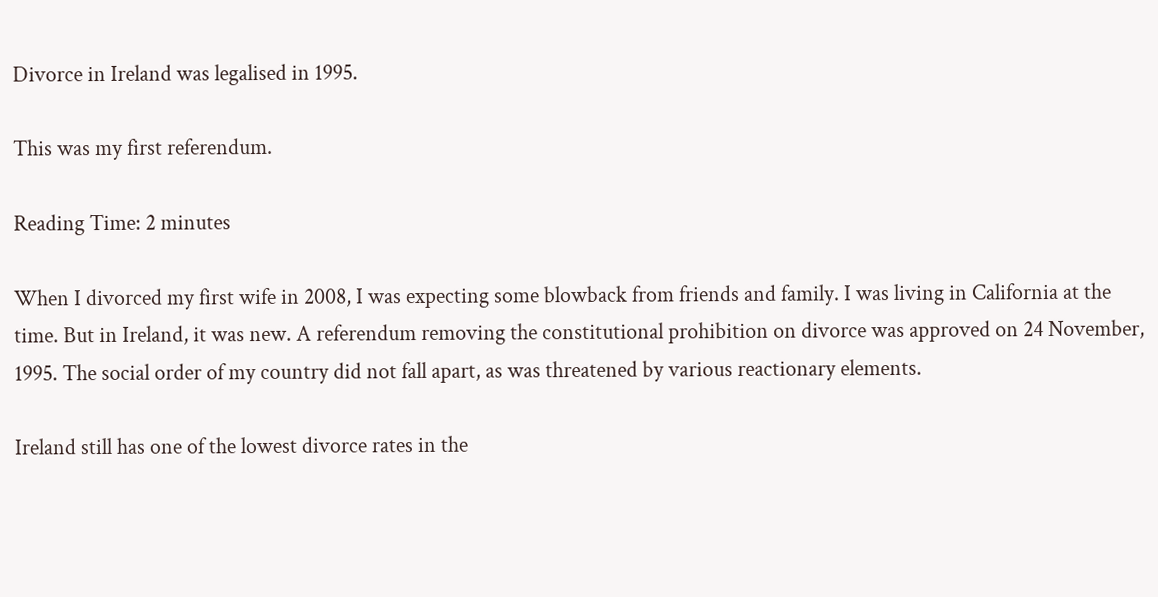Divorce in Ireland was legalised in 1995.

This was my first referendum.

Reading Time: 2 minutes

When I divorced my first wife in 2008, I was expecting some blowback from friends and family. I was living in California at the time. But in Ireland, it was new. A referendum removing the constitutional prohibition on divorce was approved on 24 November, 1995. The social order of my country did not fall apart, as was threatened by various reactionary elements.

Ireland still has one of the lowest divorce rates in the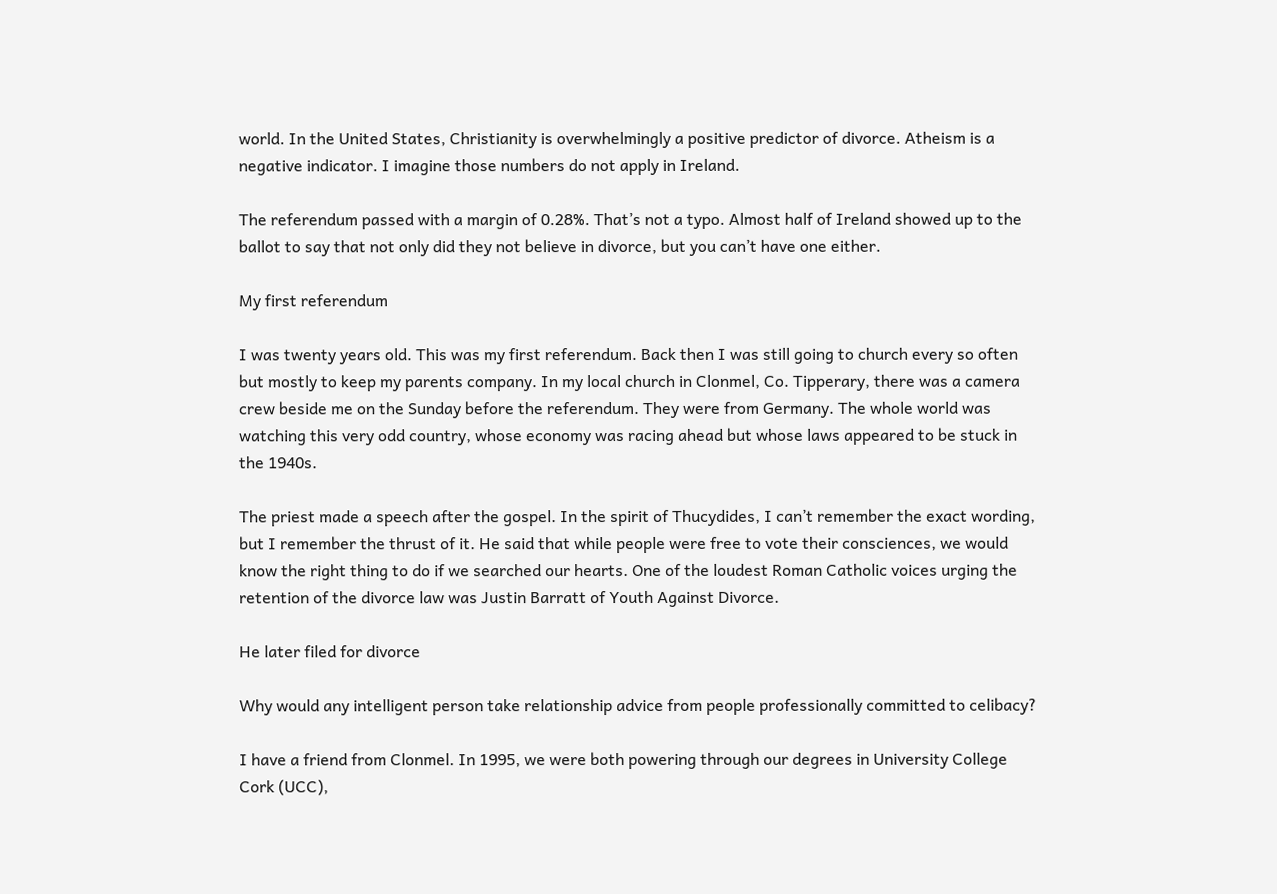world. In the United States, Christianity is overwhelmingly a positive predictor of divorce. Atheism is a negative indicator. I imagine those numbers do not apply in Ireland.

The referendum passed with a margin of 0.28%. That’s not a typo. Almost half of Ireland showed up to the ballot to say that not only did they not believe in divorce, but you can’t have one either.

My first referendum

I was twenty years old. This was my first referendum. Back then I was still going to church every so often but mostly to keep my parents company. In my local church in Clonmel, Co. Tipperary, there was a camera crew beside me on the Sunday before the referendum. They were from Germany. The whole world was watching this very odd country, whose economy was racing ahead but whose laws appeared to be stuck in the 1940s.

The priest made a speech after the gospel. In the spirit of Thucydides, I can’t remember the exact wording, but I remember the thrust of it. He said that while people were free to vote their consciences, we would know the right thing to do if we searched our hearts. One of the loudest Roman Catholic voices urging the retention of the divorce law was Justin Barratt of Youth Against Divorce.

He later filed for divorce

Why would any intelligent person take relationship advice from people professionally committed to celibacy?

I have a friend from Clonmel. In 1995, we were both powering through our degrees in University College Cork (UCC),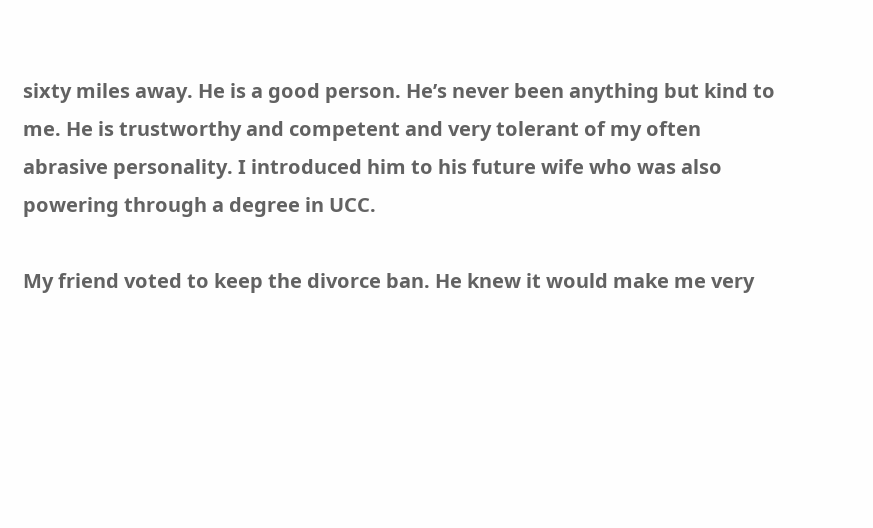sixty miles away. He is a good person. He’s never been anything but kind to me. He is trustworthy and competent and very tolerant of my often abrasive personality. I introduced him to his future wife who was also powering through a degree in UCC.

My friend voted to keep the divorce ban. He knew it would make me very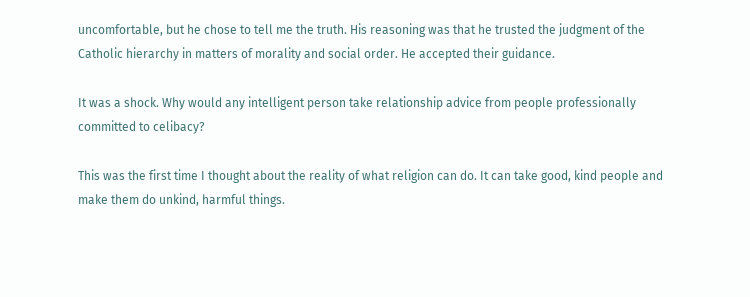uncomfortable, but he chose to tell me the truth. His reasoning was that he trusted the judgment of the Catholic hierarchy in matters of morality and social order. He accepted their guidance.

It was a shock. Why would any intelligent person take relationship advice from people professionally committed to celibacy?

This was the first time I thought about the reality of what religion can do. It can take good, kind people and make them do unkind, harmful things.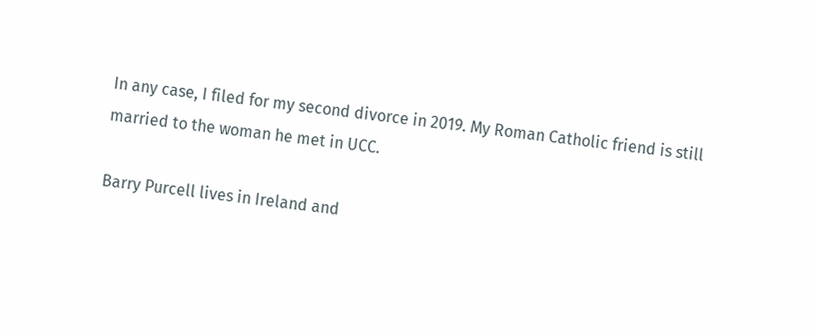In any case, I filed for my second divorce in 2019. My Roman Catholic friend is still married to the woman he met in UCC.

Barry Purcell lives in Ireland and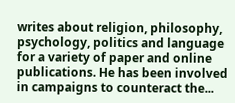writes about religion, philosophy, psychology, politics and language for a variety of paper and online publications. He has been involved in campaigns to counteract the...